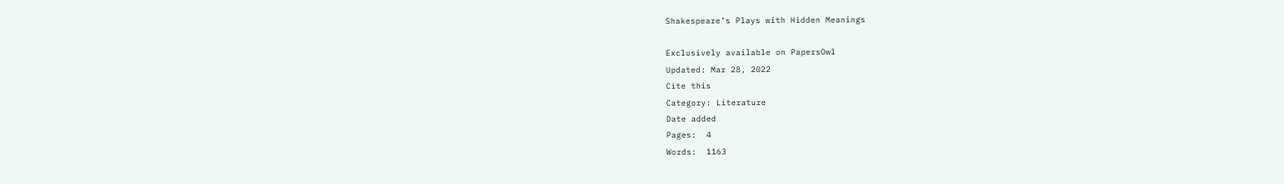Shakespeare’s Plays with Hidden Meanings

Exclusively available on PapersOwl
Updated: Mar 28, 2022
Cite this
Category: Literature
Date added
Pages:  4
Words:  1163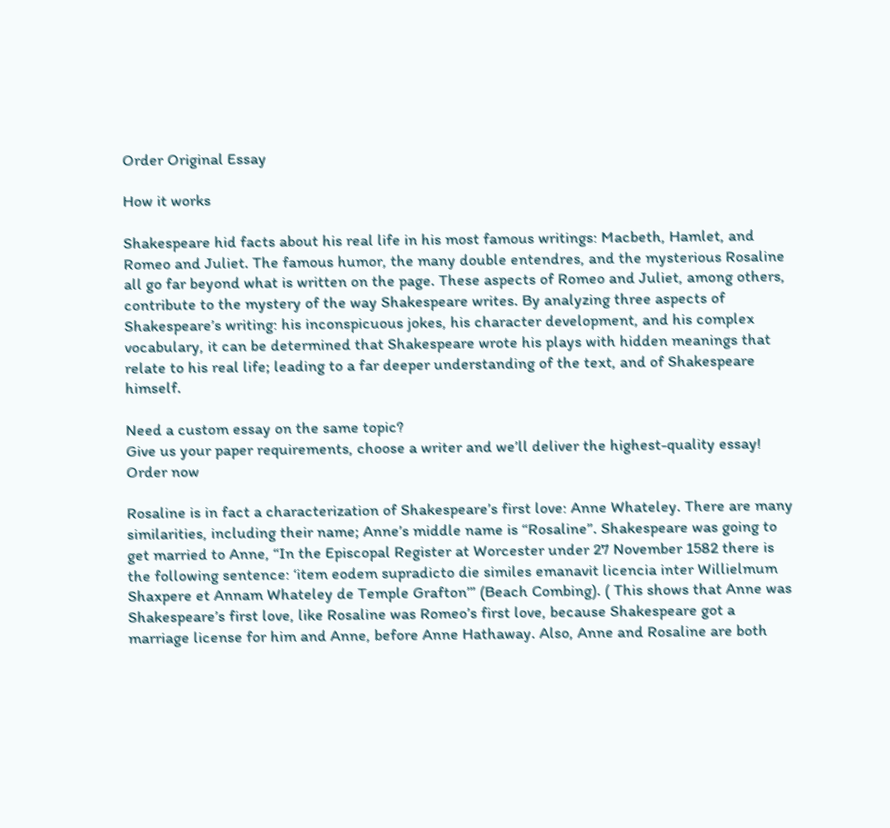Order Original Essay

How it works

Shakespeare hid facts about his real life in his most famous writings: Macbeth, Hamlet, and Romeo and Juliet. The famous humor, the many double entendres, and the mysterious Rosaline all go far beyond what is written on the page. These aspects of Romeo and Juliet, among others, contribute to the mystery of the way Shakespeare writes. By analyzing three aspects of Shakespeare’s writing: his inconspicuous jokes, his character development, and his complex vocabulary, it can be determined that Shakespeare wrote his plays with hidden meanings that relate to his real life; leading to a far deeper understanding of the text, and of Shakespeare himself.

Need a custom essay on the same topic?
Give us your paper requirements, choose a writer and we’ll deliver the highest-quality essay!
Order now

Rosaline is in fact a characterization of Shakespeare’s first love: Anne Whateley. There are many similarities, including their name; Anne’s middle name is “Rosaline”. Shakespeare was going to get married to Anne, “In the Episcopal Register at Worcester under 27 November 1582 there is the following sentence: ‘item eodem supradicto die similes emanavit licencia inter Willielmum Shaxpere et Annam Whateley de Temple Grafton’” (Beach Combing). ( This shows that Anne was Shakespeare’s first love, like Rosaline was Romeo’s first love, because Shakespeare got a marriage license for him and Anne, before Anne Hathaway. Also, Anne and Rosaline are both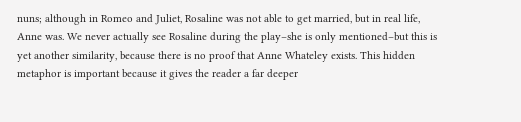nuns; although in Romeo and Juliet, Rosaline was not able to get married, but in real life, Anne was. We never actually see Rosaline during the play–she is only mentioned–but this is yet another similarity, because there is no proof that Anne Whateley exists. This hidden metaphor is important because it gives the reader a far deeper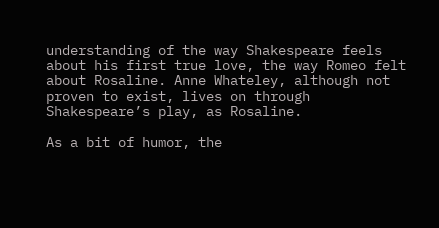understanding of the way Shakespeare feels about his first true love, the way Romeo felt about Rosaline. Anne Whateley, although not proven to exist, lives on through Shakespeare’s play, as Rosaline.

As a bit of humor, the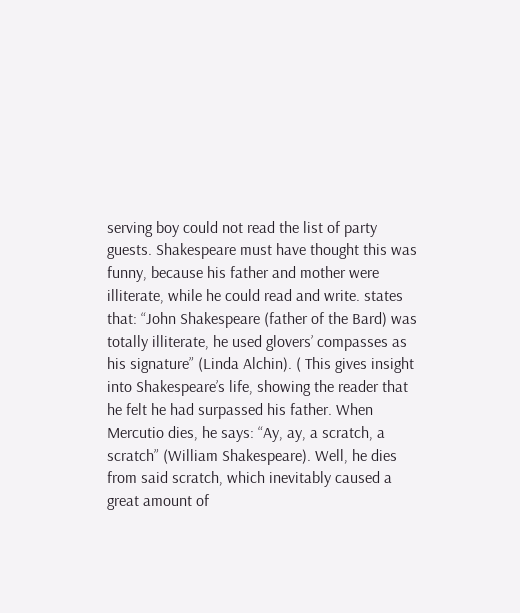serving boy could not read the list of party guests. Shakespeare must have thought this was funny, because his father and mother were illiterate, while he could read and write. states that: “John Shakespeare (father of the Bard) was totally illiterate, he used glovers’ compasses as his signature” (Linda Alchin). ( This gives insight into Shakespeare’s life, showing the reader that he felt he had surpassed his father. When Mercutio dies, he says: “Ay, ay, a scratch, a scratch” (William Shakespeare). Well, he dies from said scratch, which inevitably caused a great amount of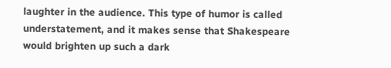laughter in the audience. This type of humor is called understatement, and it makes sense that Shakespeare would brighten up such a dark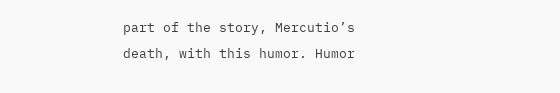part of the story, Mercutio’s death, with this humor. Humor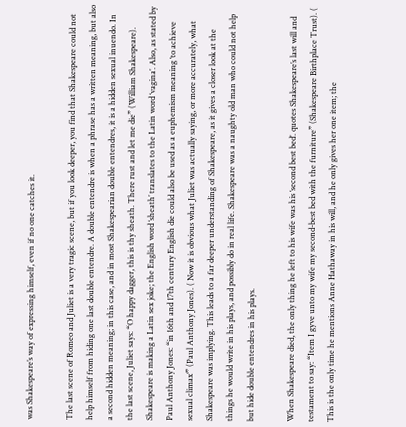was Shakespeare’s way of expressing himself, even if no one catches it.

The last scene of Romeo and Juliet is a very tragic scene, but if you look deeper, you find that Shakespeare could not help himself from hiding one last double entendre. A double entendre is when a phrase has a written meaning, but also a second hidden meaning; in this case, and in most Shakespearian double entendres, it is a hidden sexual inuendo. In the last scene, Juliet says: “O happy dagger, this is thy sheath. There rust and let me die” (William Shakespeare). Shakespeare is making a Latin sex joke; the English word ‘sheath’ translates to the Latin word ‘vagina’. Also, as stated by Paul Anthony Jones: “in 16th and 17th century English die could also be used as a euphemism meaning ‘to achieve sexual climax’” (Paul Anthony Jones). ( Now it is obvious what Juliet was actually saying, or more accurately, what Shakespeare was implying. This leads to a far deeper understanding of Shakespeare, as it gives a closer look at the things he would write in his plays, and possibly do in real life. Shakespeare was a naughty old man who could not help but hide double entendres in his plays.

When Shakespeare died, the only thing he left to his wife was his ‘second best bed’. quotes Shakespeare’s last will and testament to say: “Item I gyve unto my wife my second-best bed with the furniture” (Shakespeare Birthplace Trust). ( This is the only time he mentions Anne Hathaway in his will, and he only gives her one item; the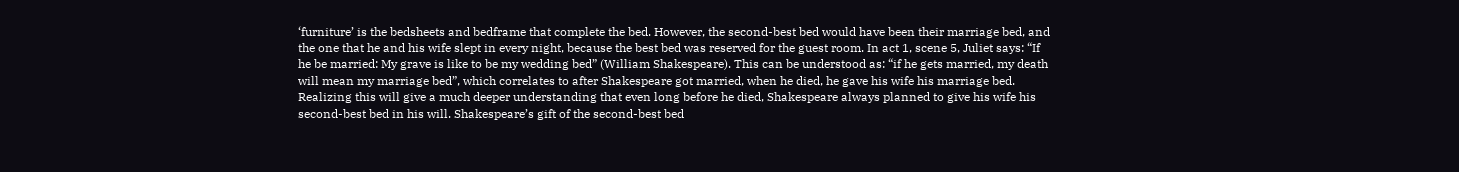‘furniture’ is the bedsheets and bedframe that complete the bed. However, the second-best bed would have been their marriage bed, and the one that he and his wife slept in every night, because the best bed was reserved for the guest room. In act 1, scene 5, Juliet says: “If he be married: My grave is like to be my wedding bed” (William Shakespeare). This can be understood as: “if he gets married, my death will mean my marriage bed”, which correlates to after Shakespeare got married, when he died, he gave his wife his marriage bed. Realizing this will give a much deeper understanding that even long before he died, Shakespeare always planned to give his wife his second-best bed in his will. Shakespeare’s gift of the second-best bed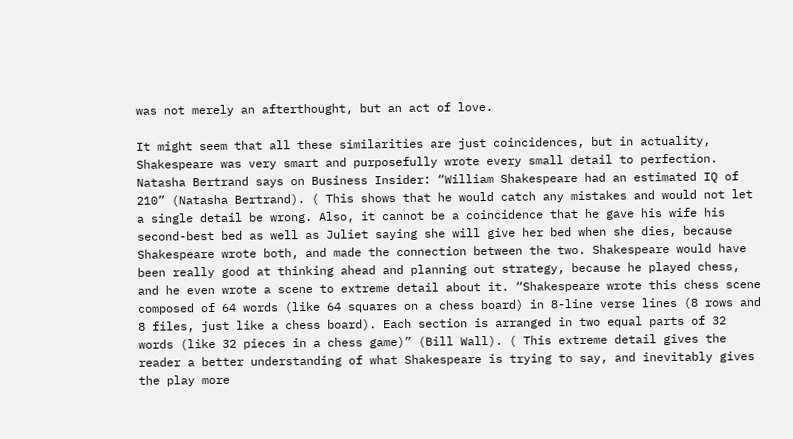was not merely an afterthought, but an act of love.

It might seem that all these similarities are just coincidences, but in actuality, Shakespeare was very smart and purposefully wrote every small detail to perfection. Natasha Bertrand says on Business Insider: “William Shakespeare had an estimated IQ of 210” (Natasha Bertrand). ( This shows that he would catch any mistakes and would not let a single detail be wrong. Also, it cannot be a coincidence that he gave his wife his second-best bed as well as Juliet saying she will give her bed when she dies, because Shakespeare wrote both, and made the connection between the two. Shakespeare would have been really good at thinking ahead and planning out strategy, because he played chess, and he even wrote a scene to extreme detail about it. “Shakespeare wrote this chess scene composed of 64 words (like 64 squares on a chess board) in 8-line verse lines (8 rows and 8 files, just like a chess board). Each section is arranged in two equal parts of 32 words (like 32 pieces in a chess game)” (Bill Wall). ( This extreme detail gives the reader a better understanding of what Shakespeare is trying to say, and inevitably gives the play more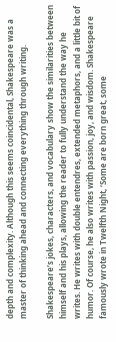depth and complexity. Although this seems coincidental, Shakespeare was a master of thinking ahead and connecting everything through writing.

Shakespeare’s jokes, characters, and vocabulary show the similarities between himself and his plays, allowing the reader to fully understand the way he writes. He writes with double entendres, extended metaphors, and a little bit of humor. Of course, he also writes with passion, joy, and wisdom. Shakespeare famously wrote in Twelfth Night, ‘Some are born great, some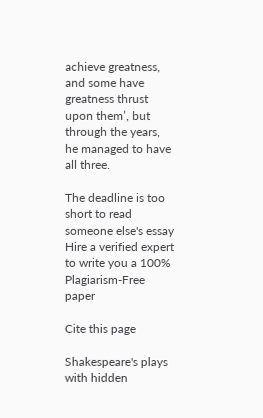achieve greatness, and some have greatness thrust upon them’, but through the years, he managed to have all three.

The deadline is too short to read someone else's essay
Hire a verified expert to write you a 100% Plagiarism-Free paper

Cite this page

Shakespeare's plays with hidden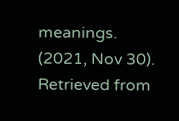meanings. (2021, Nov 30). Retrieved from